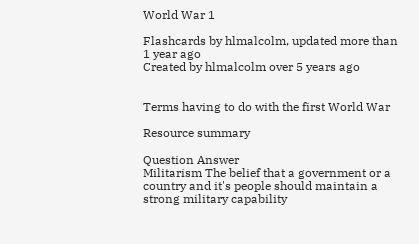World War 1

Flashcards by hlmalcolm, updated more than 1 year ago
Created by hlmalcolm over 5 years ago


Terms having to do with the first World War

Resource summary

Question Answer
Militarism The belief that a government or a country and it's people should maintain a strong military capability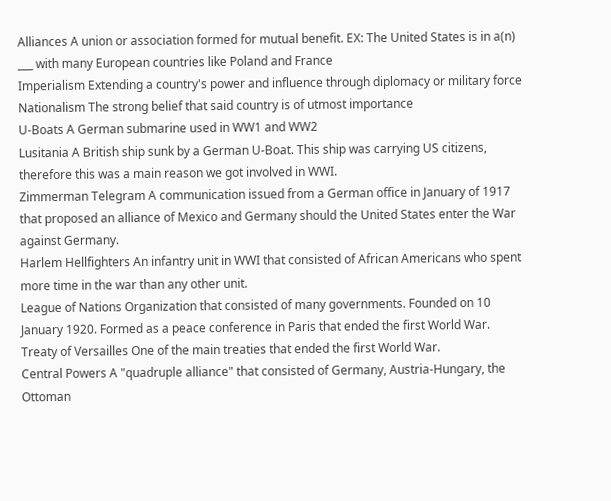Alliances A union or association formed for mutual benefit. EX: The United States is in a(n) ___ with many European countries like Poland and France
Imperialism Extending a country's power and influence through diplomacy or military force
Nationalism The strong belief that said country is of utmost importance
U-Boats A German submarine used in WW1 and WW2
Lusitania A British ship sunk by a German U-Boat. This ship was carrying US citizens, therefore this was a main reason we got involved in WWI.
Zimmerman Telegram A communication issued from a German office in January of 1917 that proposed an alliance of Mexico and Germany should the United States enter the War against Germany.
Harlem Hellfighters An infantry unit in WWI that consisted of African Americans who spent more time in the war than any other unit.
League of Nations Organization that consisted of many governments. Founded on 10 January 1920. Formed as a peace conference in Paris that ended the first World War.
Treaty of Versailles One of the main treaties that ended the first World War.
Central Powers A "quadruple alliance" that consisted of Germany, Austria-Hungary, the Ottoman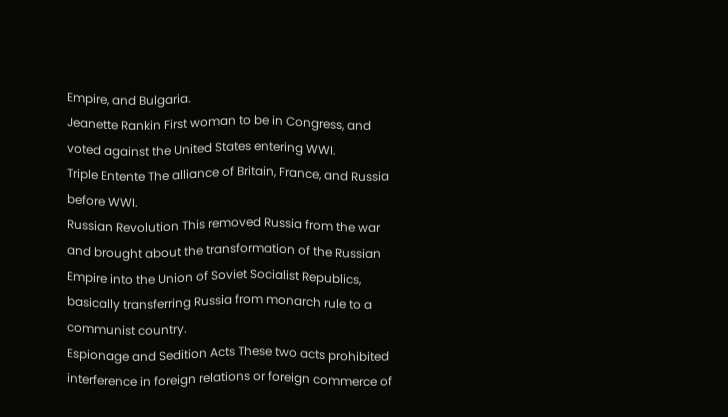Empire, and Bulgaria.
Jeanette Rankin First woman to be in Congress, and voted against the United States entering WWI.
Triple Entente The alliance of Britain, France, and Russia before WWI.
Russian Revolution This removed Russia from the war and brought about the transformation of the Russian Empire into the Union of Soviet Socialist Republics, basically transferring Russia from monarch rule to a communist country.
Espionage and Sedition Acts These two acts prohibited interference in foreign relations or foreign commerce of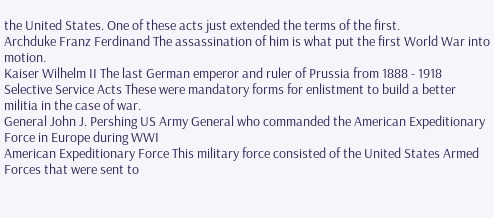the United States. One of these acts just extended the terms of the first.
Archduke Franz Ferdinand The assassination of him is what put the first World War into motion.
Kaiser Wilhelm II The last German emperor and ruler of Prussia from 1888 - 1918
Selective Service Acts These were mandatory forms for enlistment to build a better militia in the case of war.
General John J. Pershing US Army General who commanded the American Expeditionary Force in Europe during WWI
American Expeditionary Force This military force consisted of the United States Armed Forces that were sent to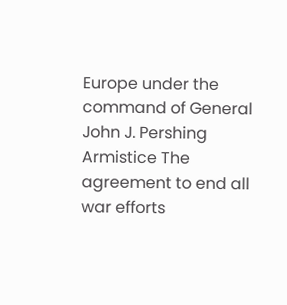Europe under the command of General John J. Pershing
Armistice The agreement to end all war efforts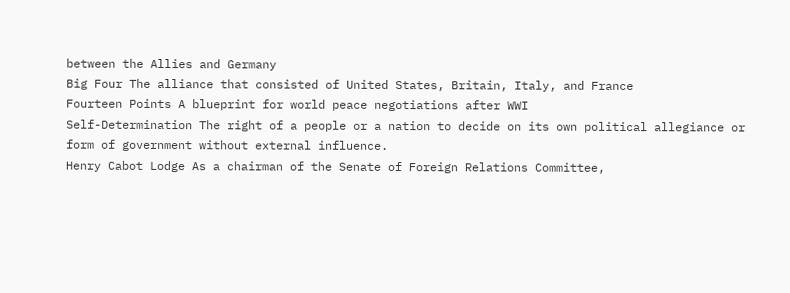between the Allies and Germany
Big Four The alliance that consisted of United States, Britain, Italy, and France
Fourteen Points A blueprint for world peace negotiations after WWI
Self-Determination The right of a people or a nation to decide on its own political allegiance or form of government without external influence.
Henry Cabot Lodge As a chairman of the Senate of Foreign Relations Committee,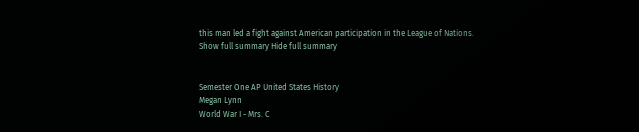this man led a fight against American participation in the League of Nations.
Show full summary Hide full summary


Semester One AP United States History
Megan Lynn
World War I - Mrs. C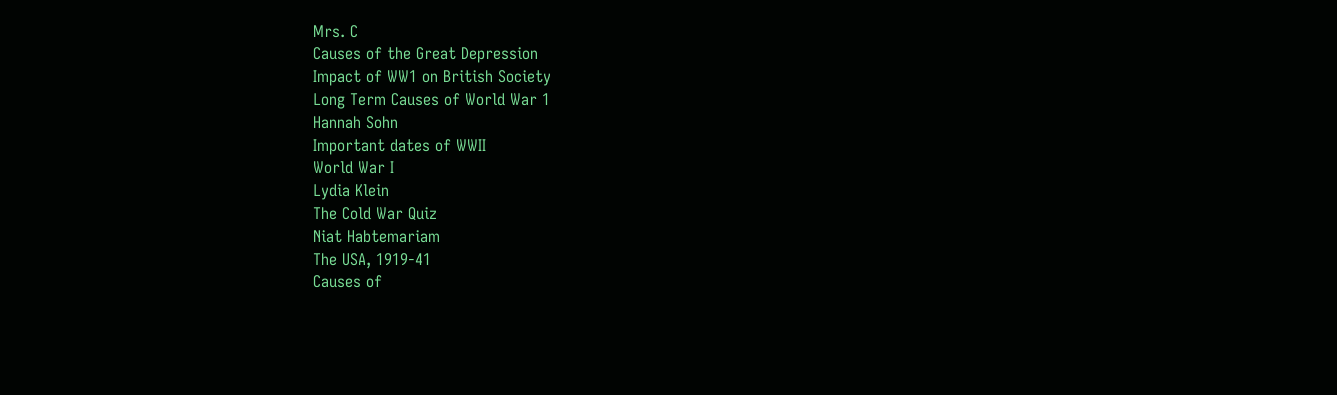Mrs. C
Causes of the Great Depression
Impact of WW1 on British Society
Long Term Causes of World War 1
Hannah Sohn
Important dates of WWII
World War I
Lydia Klein
The Cold War Quiz
Niat Habtemariam
The USA, 1919-41
Causes of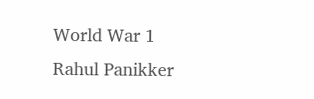World War 1
Rahul Panikker